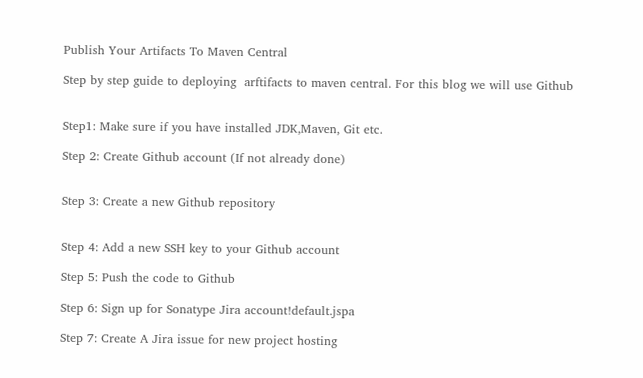Publish Your Artifacts To Maven Central

Step by step guide to deploying  arftifacts to maven central. For this blog we will use Github


Step1: Make sure if you have installed JDK,Maven, Git etc.

Step 2: Create Github account (If not already done)


Step 3: Create a new Github repository


Step 4: Add a new SSH key to your Github account

Step 5: Push the code to Github

Step 6: Sign up for Sonatype Jira account!default.jspa

Step 7: Create A Jira issue for new project hosting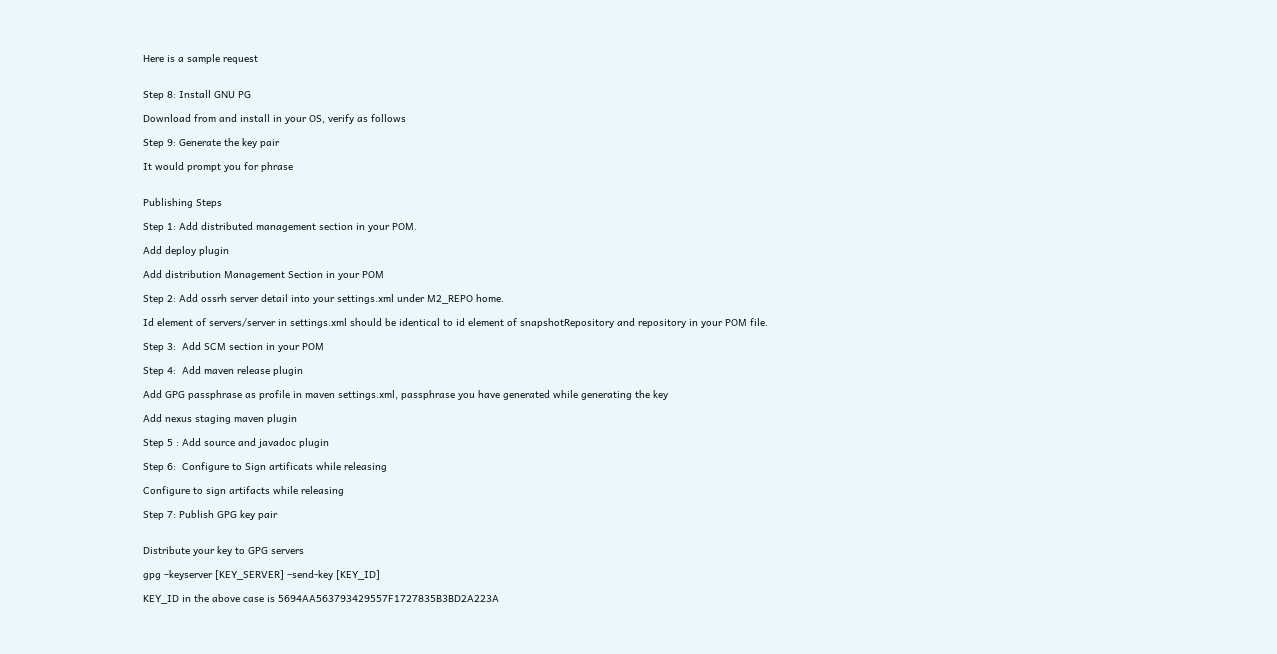Here is a sample request


Step 8: Install GNU PG

Download from and install in your OS, verify as follows

Step 9: Generate the key pair

It would prompt you for phrase


Publishing Steps

Step 1: Add distributed management section in your POM.

Add deploy plugin

Add distribution Management Section in your POM

Step 2: Add ossrh server detail into your settings.xml under M2_REPO home.

Id element of servers/server in settings.xml should be identical to id element of snapshotRepository and repository in your POM file.

Step 3:  Add SCM section in your POM

Step 4:  Add maven release plugin

Add GPG passphrase as profile in maven settings.xml, passphrase you have generated while generating the key

Add nexus staging maven plugin

Step 5 : Add source and javadoc plugin

Step 6:  Configure to Sign artificats while releasing

Configure to sign artifacts while releasing

Step 7: Publish GPG key pair


Distribute your key to GPG servers

gpg –keyserver [KEY_SERVER] –send-key [KEY_ID]

KEY_ID in the above case is 5694AA563793429557F1727835B3BD2A223A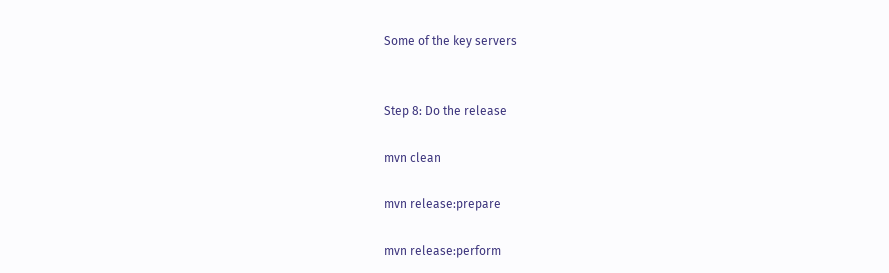Some of the key servers


Step 8: Do the release

mvn clean

mvn release:prepare

mvn release:perform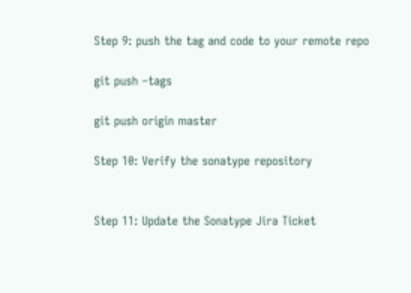Step 9: push the tag and code to your remote repo

git push –tags

git push origin master

Step 10: Verify the sonatype repository


Step 11: Update the Sonatype Jira Ticket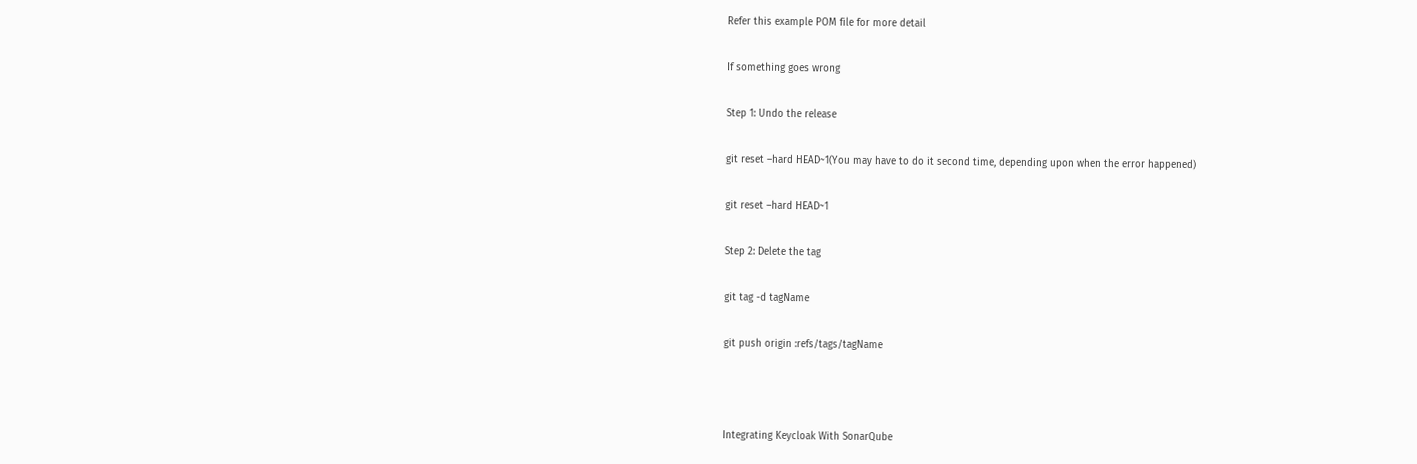Refer this example POM file for more detail

If something goes wrong

Step 1: Undo the release

git reset –hard HEAD~1(You may have to do it second time, depending upon when the error happened)

git reset –hard HEAD~1

Step 2: Delete the tag

git tag -d tagName

git push origin :refs/tags/tagName



Integrating Keycloak With SonarQube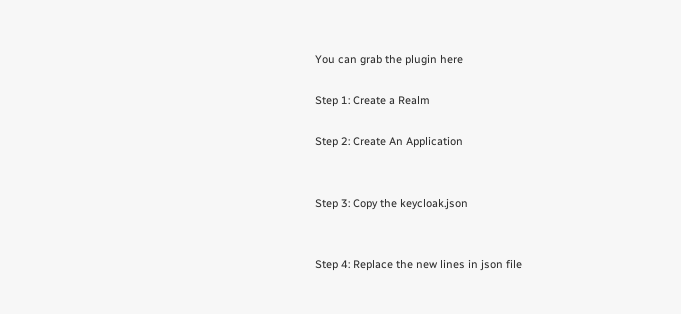You can grab the plugin here

Step 1: Create a Realm

Step 2: Create An Application


Step 3: Copy the keycloak.json


Step 4: Replace the new lines in json file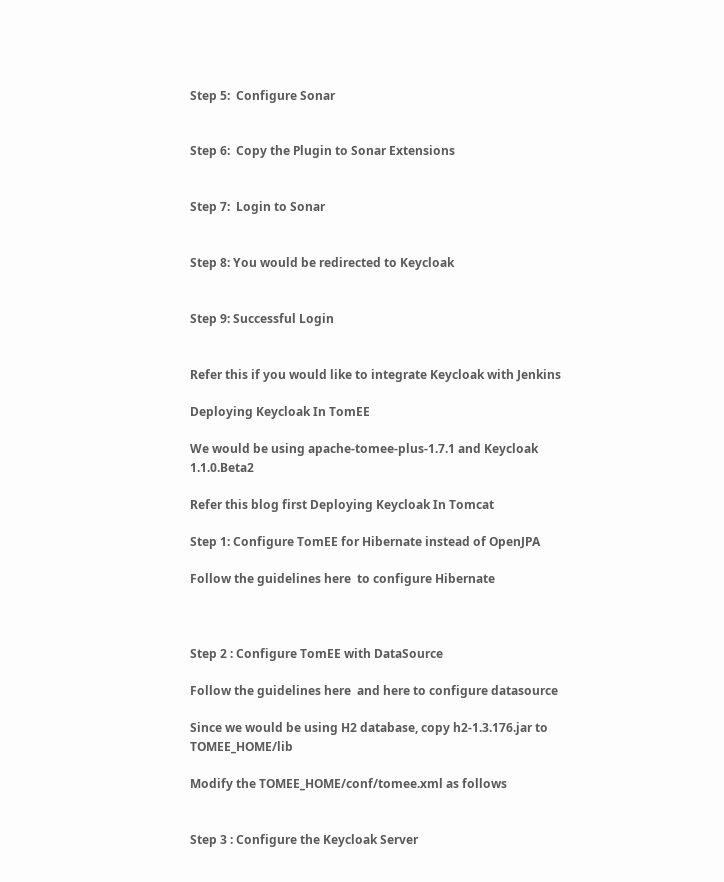Step 5:  Configure Sonar


Step 6:  Copy the Plugin to Sonar Extensions


Step 7:  Login to Sonar


Step 8: You would be redirected to Keycloak


Step 9: Successful Login


Refer this if you would like to integrate Keycloak with Jenkins

Deploying Keycloak In TomEE

We would be using apache-tomee-plus-1.7.1 and Keycloak 1.1.0.Beta2

Refer this blog first Deploying Keycloak In Tomcat

Step 1: Configure TomEE for Hibernate instead of OpenJPA

Follow the guidelines here  to configure Hibernate



Step 2 : Configure TomEE with DataSource

Follow the guidelines here  and here to configure datasource

Since we would be using H2 database, copy h2-1.3.176.jar to TOMEE_HOME/lib

Modify the TOMEE_HOME/conf/tomee.xml as follows


Step 3 : Configure the Keycloak Server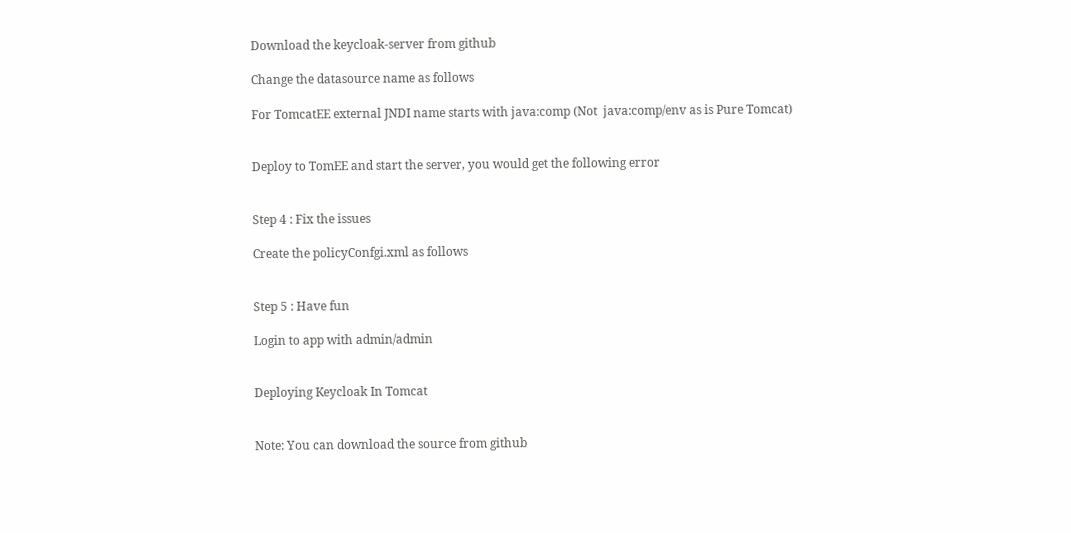Download the keycloak-server from github

Change the datasource name as follows

For TomcatEE external JNDI name starts with java:comp (Not  java:comp/env as is Pure Tomcat)


Deploy to TomEE and start the server, you would get the following error


Step 4 : Fix the issues

Create the policyConfgi.xml as follows


Step 5 : Have fun

Login to app with admin/admin


Deploying Keycloak In Tomcat


Note: You can download the source from github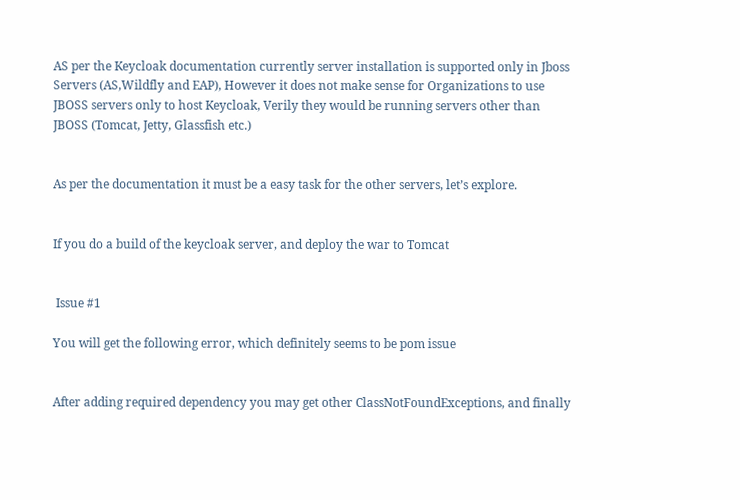AS per the Keycloak documentation currently server installation is supported only in Jboss Servers (AS,Wildfly and EAP), However it does not make sense for Organizations to use JBOSS servers only to host Keycloak, Verily they would be running servers other than JBOSS (Tomcat, Jetty, Glassfish etc.)


As per the documentation it must be a easy task for the other servers, let’s explore.


If you do a build of the keycloak server, and deploy the war to Tomcat


 Issue #1

You will get the following error, which definitely seems to be pom issue


After adding required dependency you may get other ClassNotFoundExceptions, and finally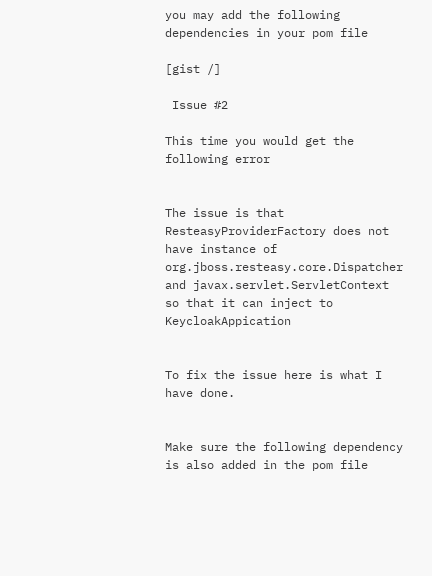you may add the following dependencies in your pom file

[gist /]

 Issue #2

This time you would get the following error


The issue is that ResteasyProviderFactory does not have instance of org.jboss.resteasy.core.Dispatcher and javax.servlet.ServletContext so that it can inject to KeycloakAppication


To fix the issue here is what I have done.


Make sure the following dependency is also added in the pom file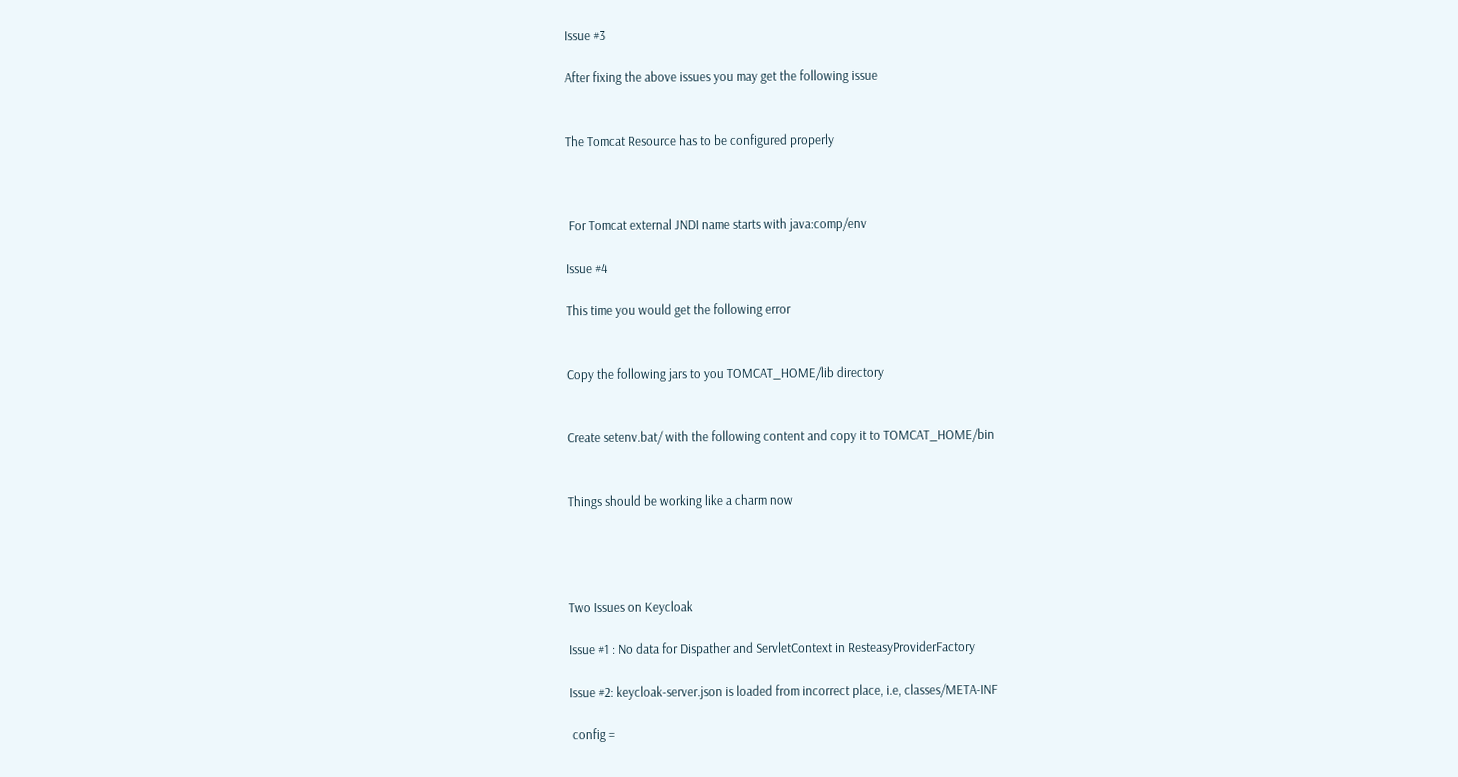Issue #3

After fixing the above issues you may get the following issue


The Tomcat Resource has to be configured properly



 For Tomcat external JNDI name starts with java:comp/env

Issue #4

This time you would get the following error


Copy the following jars to you TOMCAT_HOME/lib directory


Create setenv.bat/ with the following content and copy it to TOMCAT_HOME/bin


Things should be working like a charm now




Two Issues on Keycloak

Issue #1 : No data for Dispather and ServletContext in ResteasyProviderFactory

Issue #2: keycloak-server.json is loaded from incorrect place, i.e, classes/META-INF

 config =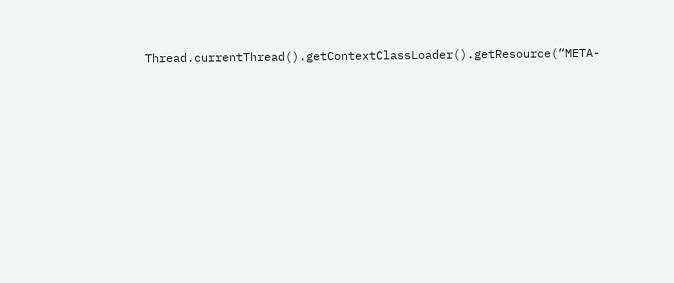Thread.currentThread().getContextClassLoader().getResource(“META-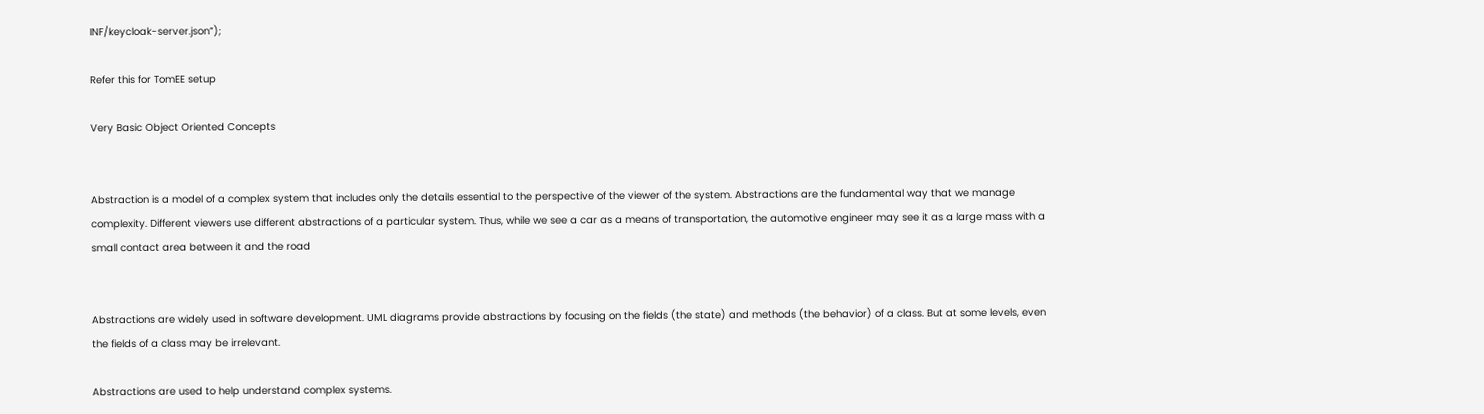INF/keycloak-server.json”);

Refer this for TomEE setup

Very Basic Object Oriented Concepts


Abstraction is a model of a complex system that includes only the details essential to the perspective of the viewer of the system. Abstractions are the fundamental way that we manage complexity. Different viewers use different abstractions of a particular system. Thus, while we see a car as a means of transportation, the automotive engineer may see it as a large mass with a small contact area between it and the road


Abstractions are widely used in software development. UML diagrams provide abstractions by focusing on the fields (the state) and methods (the behavior) of a class. But at some levels, even the fields of a class may be irrelevant.

Abstractions are used to help understand complex systems.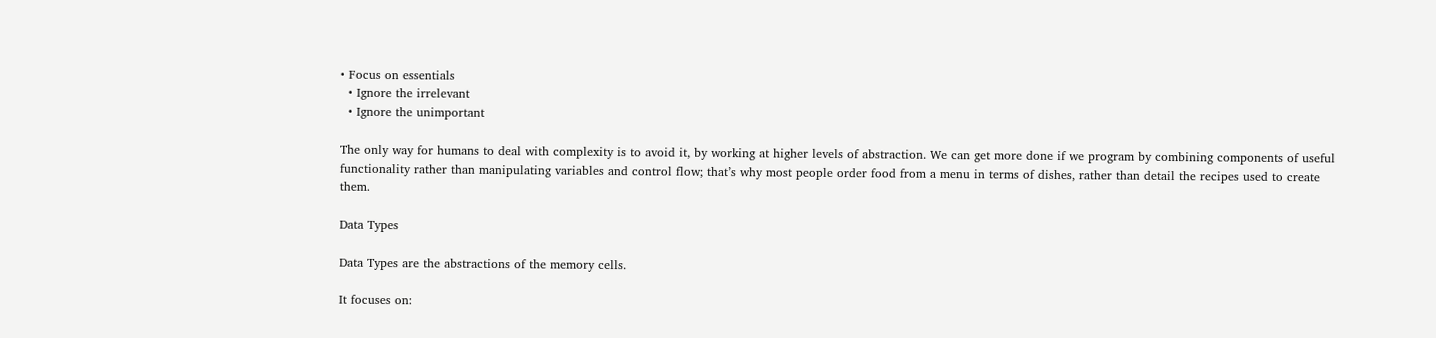• Focus on essentials
  • Ignore the irrelevant
  • Ignore the unimportant

The only way for humans to deal with complexity is to avoid it, by working at higher levels of abstraction. We can get more done if we program by combining components of useful functionality rather than manipulating variables and control flow; that’s why most people order food from a menu in terms of dishes, rather than detail the recipes used to create them.

Data Types

Data Types are the abstractions of the memory cells.

It focuses on: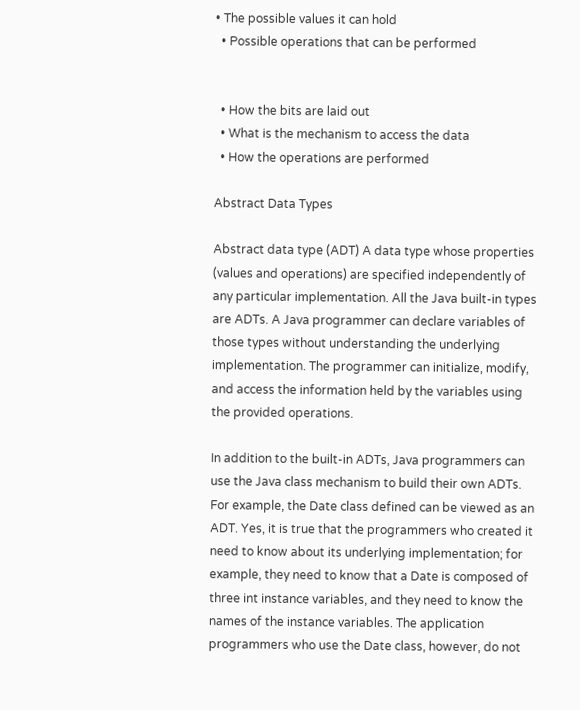• The possible values it can hold
  • Possible operations that can be performed


  • How the bits are laid out
  • What is the mechanism to access the data
  • How the operations are performed

Abstract Data Types

Abstract data type (ADT) A data type whose properties (values and operations) are specified independently of any particular implementation. All the Java built-in types are ADTs. A Java programmer can declare variables of those types without understanding the underlying implementation. The programmer can initialize, modify, and access the information held by the variables using the provided operations.

In addition to the built-in ADTs, Java programmers can use the Java class mechanism to build their own ADTs. For example, the Date class defined can be viewed as an ADT. Yes, it is true that the programmers who created it need to know about its underlying implementation; for example, they need to know that a Date is composed of three int instance variables, and they need to know the names of the instance variables. The application programmers who use the Date class, however, do not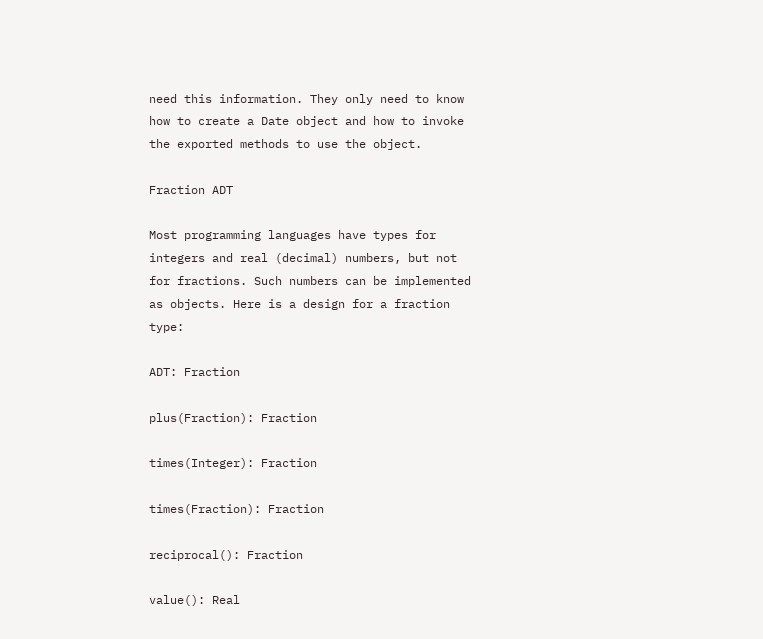need this information. They only need to know how to create a Date object and how to invoke the exported methods to use the object.

Fraction ADT

Most programming languages have types for integers and real (decimal) numbers, but not for fractions. Such numbers can be implemented as objects. Here is a design for a fraction type:

ADT: Fraction

plus(Fraction): Fraction

times(Integer): Fraction

times(Fraction): Fraction

reciprocal(): Fraction

value(): Real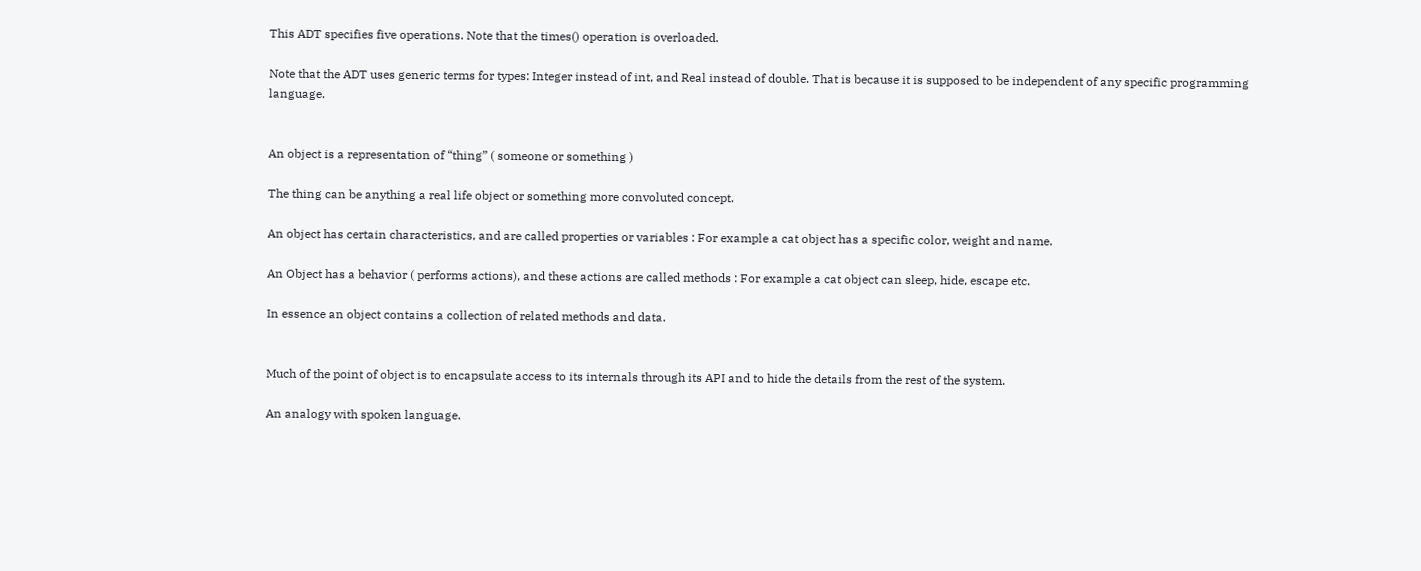This ADT specifies five operations. Note that the times() operation is overloaded.

Note that the ADT uses generic terms for types: Integer instead of int, and Real instead of double. That is because it is supposed to be independent of any specific programming language.


An object is a representation of “thing” ( someone or something )

The thing can be anything a real life object or something more convoluted concept.

An object has certain characteristics, and are called properties or variables : For example a cat object has a specific color, weight and name.

An Object has a behavior ( performs actions), and these actions are called methods : For example a cat object can sleep, hide, escape etc.

In essence an object contains a collection of related methods and data.


Much of the point of object is to encapsulate access to its internals through its API and to hide the details from the rest of the system.

An analogy with spoken language.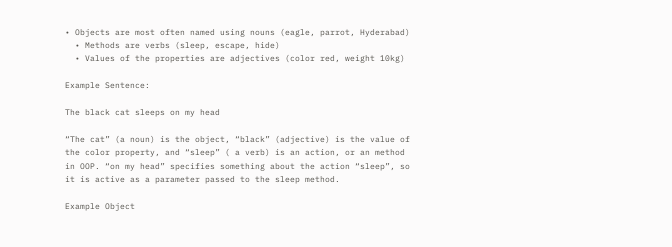• Objects are most often named using nouns (eagle, parrot, Hyderabad)
  • Methods are verbs (sleep, escape, hide)
  • Values of the properties are adjectives (color red, weight 10kg)

Example Sentence:

The black cat sleeps on my head

“The cat” (a noun) is the object, “black” (adjective) is the value of the color property, and “sleep” ( a verb) is an action, or an method in OOP. “on my head” specifies something about the action “sleep”, so it is active as a parameter passed to the sleep method.

Example Object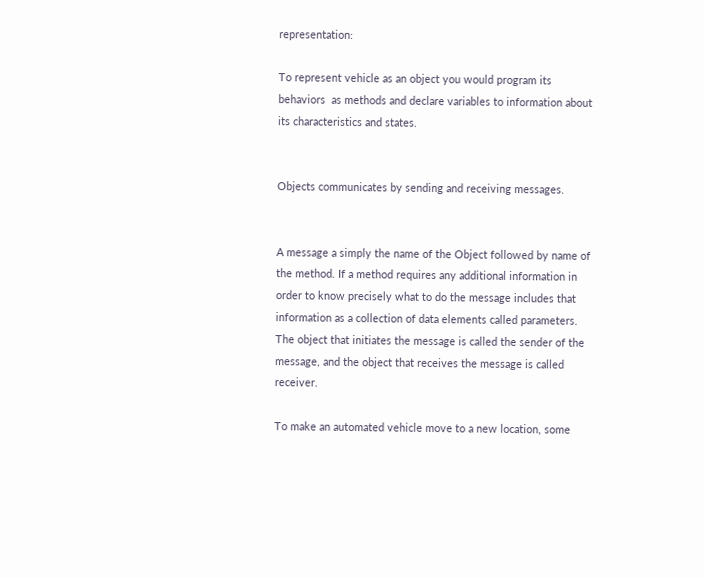representation:

To represent vehicle as an object you would program its behaviors  as methods and declare variables to information about its characteristics and states.


Objects communicates by sending and receiving messages.


A message a simply the name of the Object followed by name of the method. If a method requires any additional information in order to know precisely what to do the message includes that information as a collection of data elements called parameters. The object that initiates the message is called the sender of the message, and the object that receives the message is called receiver.

To make an automated vehicle move to a new location, some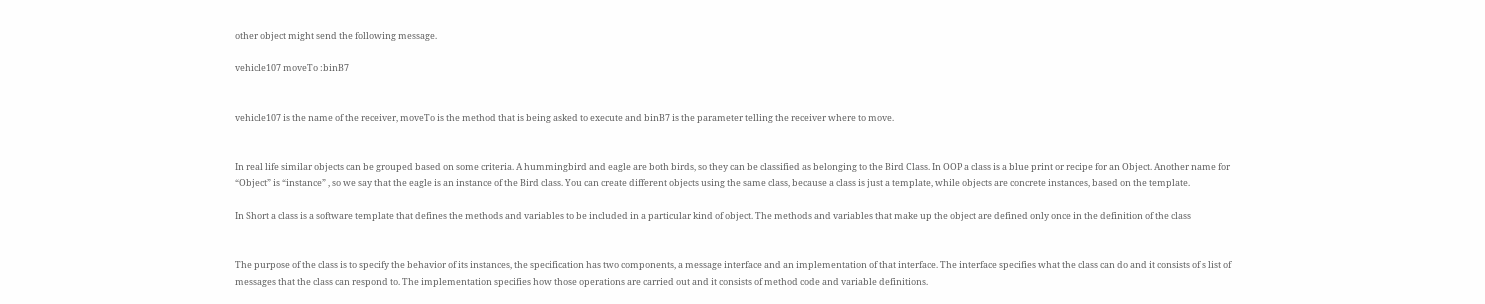other object might send the following message.

vehicle107 moveTo :binB7


vehicle107 is the name of the receiver, moveTo is the method that is being asked to execute and binB7 is the parameter telling the receiver where to move.


In real life similar objects can be grouped based on some criteria. A hummingbird and eagle are both birds, so they can be classified as belonging to the Bird Class. In OOP a class is a blue print or recipe for an Object. Another name for “Object” is “instance” , so we say that the eagle is an instance of the Bird class. You can create different objects using the same class, because a class is just a template, while objects are concrete instances, based on the template.

In Short a class is a software template that defines the methods and variables to be included in a particular kind of object. The methods and variables that make up the object are defined only once in the definition of the class


The purpose of the class is to specify the behavior of its instances, the specification has two components, a message interface and an implementation of that interface. The interface specifies what the class can do and it consists of s list of messages that the class can respond to. The implementation specifies how those operations are carried out and it consists of method code and variable definitions.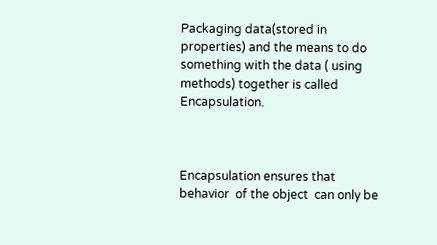Packaging data(stored in properties) and the means to do something with the data ( using methods) together is called Encapsulation.



Encapsulation ensures that behavior  of the object  can only be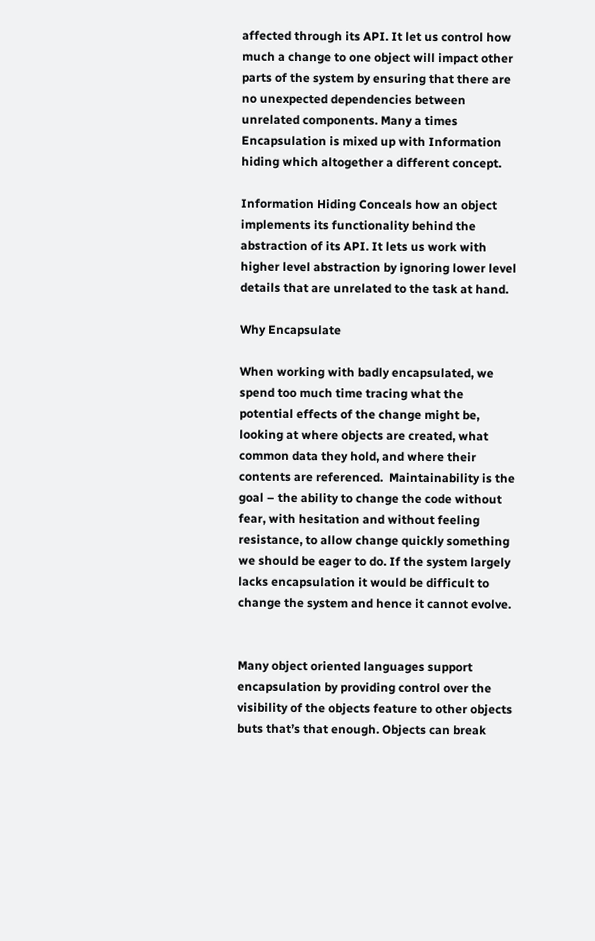affected through its API. It let us control how much a change to one object will impact other parts of the system by ensuring that there are no unexpected dependencies between unrelated components. Many a times Encapsulation is mixed up with Information hiding which altogether a different concept.

Information Hiding Conceals how an object implements its functionality behind the abstraction of its API. It lets us work with higher level abstraction by ignoring lower level details that are unrelated to the task at hand.

Why Encapsulate

When working with badly encapsulated, we spend too much time tracing what the potential effects of the change might be, looking at where objects are created, what common data they hold, and where their contents are referenced.  Maintainability is the goal – the ability to change the code without fear, with hesitation and without feeling resistance, to allow change quickly something we should be eager to do. If the system largely lacks encapsulation it would be difficult to change the system and hence it cannot evolve.


Many object oriented languages support encapsulation by providing control over the visibility of the objects feature to other objects buts that’s that enough. Objects can break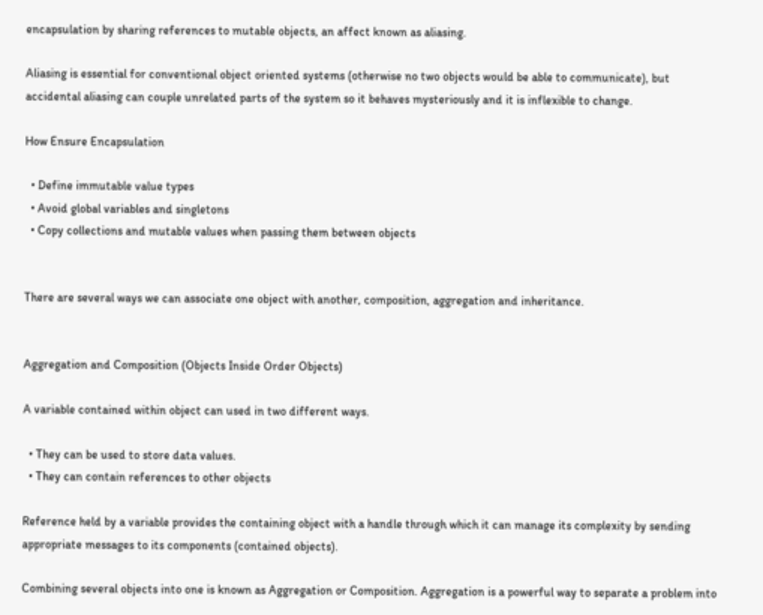encapsulation by sharing references to mutable objects, an affect known as aliasing.

Aliasing is essential for conventional object oriented systems (otherwise no two objects would be able to communicate), but accidental aliasing can couple unrelated parts of the system so it behaves mysteriously and it is inflexible to change.

How Ensure Encapsulation

  • Define immutable value types
  • Avoid global variables and singletons
  • Copy collections and mutable values when passing them between objects


There are several ways we can associate one object with another, composition, aggregation and inheritance.


Aggregation and Composition (Objects Inside Order Objects)

A variable contained within object can used in two different ways.

  • They can be used to store data values.
  • They can contain references to other objects

Reference held by a variable provides the containing object with a handle through which it can manage its complexity by sending  appropriate messages to its components (contained objects).

Combining several objects into one is known as Aggregation or Composition. Aggregation is a powerful way to separate a problem into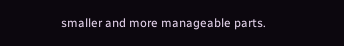smaller and more manageable parts.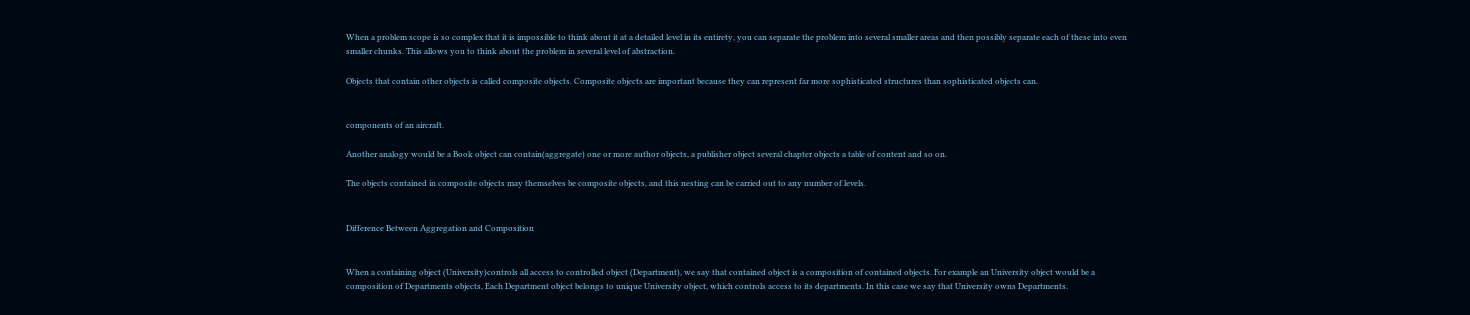When a problem scope is so complex that it is impossible to think about it at a detailed level in its entirety, you can separate the problem into several smaller areas and then possibly separate each of these into even smaller chunks. This allows you to think about the problem in several level of abstraction.

Objects that contain other objects is called composite objects. Composite objects are important because they can represent far more sophisticated structures than sophisticated objects can.


components of an aircraft.

Another analogy would be a Book object can contain(aggregate) one or more author objects, a publisher object several chapter objects a table of content and so on.

The objects contained in composite objects may themselves be composite objects, and this nesting can be carried out to any number of levels.


Difference Between Aggregation and Composition


When a containing object (University)controls all access to controlled object (Department), we say that contained object is a composition of contained objects. For example an University object would be a composition of Departments objects, Each Department object belongs to unique University object, which controls access to its departments. In this case we say that University owns Departments.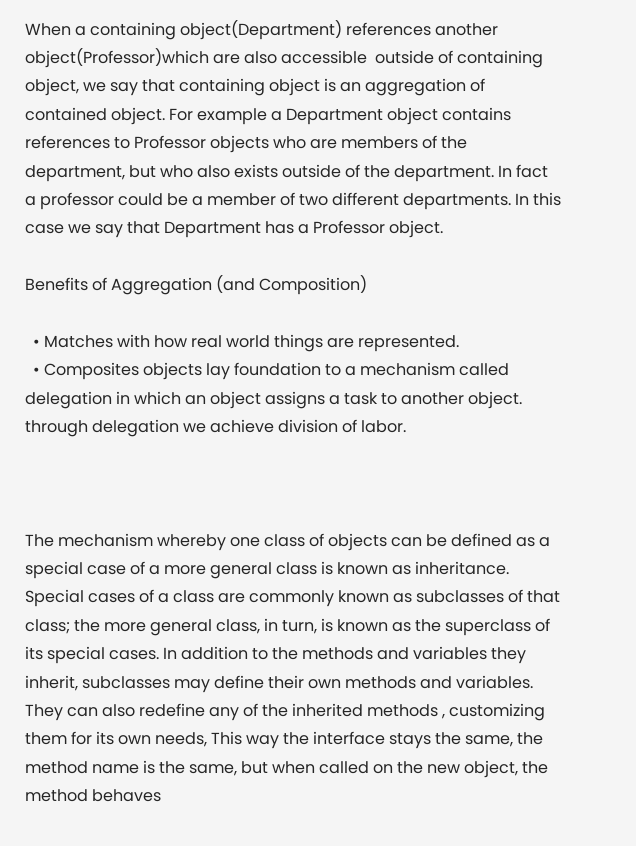When a containing object(Department) references another object(Professor)which are also accessible  outside of containing object, we say that containing object is an aggregation of contained object. For example a Department object contains references to Professor objects who are members of the department, but who also exists outside of the department. In fact a professor could be a member of two different departments. In this case we say that Department has a Professor object.

Benefits of Aggregation (and Composition)

  • Matches with how real world things are represented.
  • Composites objects lay foundation to a mechanism called delegation in which an object assigns a task to another object. through delegation we achieve division of labor.



The mechanism whereby one class of objects can be defined as a special case of a more general class is known as inheritance. Special cases of a class are commonly known as subclasses of that class; the more general class, in turn, is known as the superclass of its special cases. In addition to the methods and variables they inherit, subclasses may define their own methods and variables. They can also redefine any of the inherited methods , customizing them for its own needs, This way the interface stays the same, the method name is the same, but when called on the new object, the method behaves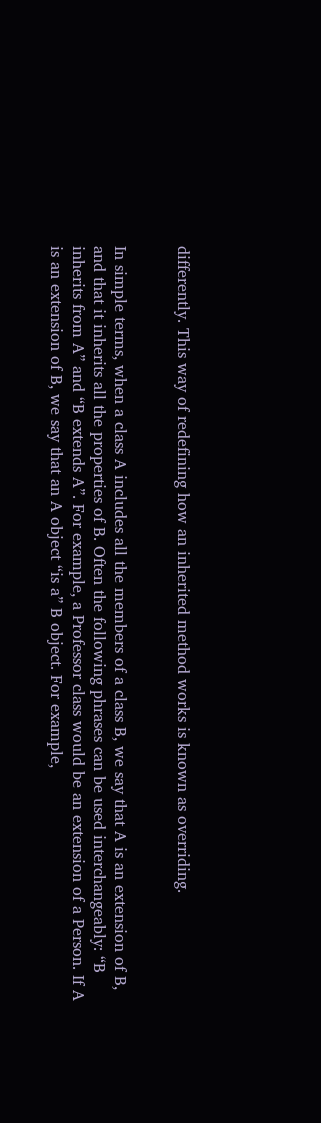differently. This way of redefining how an inherited method works is known as overriding.


In simple terms, when a class A includes all the members of a class B, we say that A is an extension of B, and that it inherits all the properties of B. Often the following phrases can be used interchangeably: “B inherits from A” and “B extends A”. For example, a Professor class would be an extension of a Person. If A is an extension of B, we say that an A object “is a” B object. For example,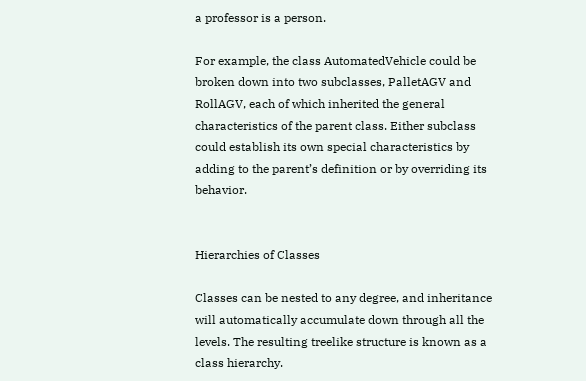a professor is a person.

For example, the class AutomatedVehicle could be broken down into two subclasses, PalletAGV and RollAGV, each of which inherited the general characteristics of the parent class. Either subclass could establish its own special characteristics by adding to the parent’s definition or by overriding its behavior.


Hierarchies of Classes

Classes can be nested to any degree, and inheritance will automatically accumulate down through all the levels. The resulting treelike structure is known as a class hierarchy.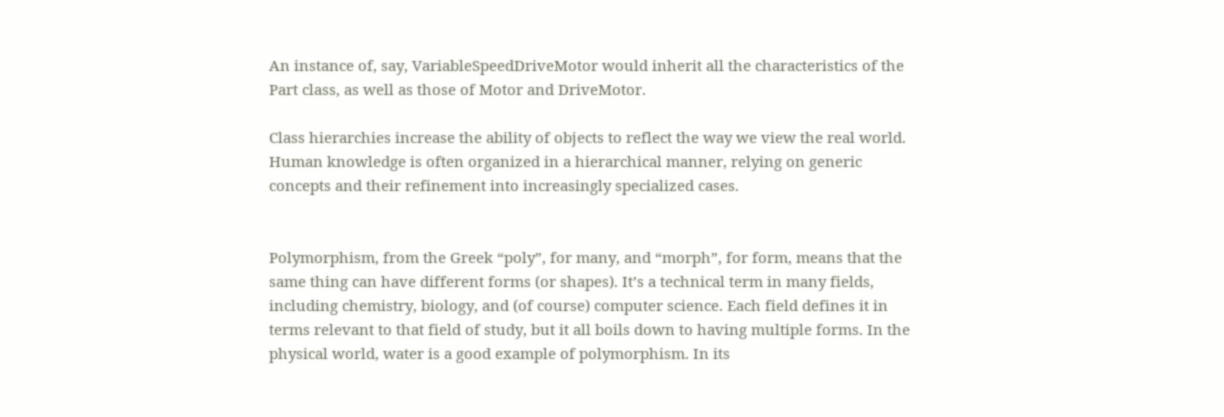An instance of, say, VariableSpeedDriveMotor would inherit all the characteristics of the Part class, as well as those of Motor and DriveMotor.

Class hierarchies increase the ability of objects to reflect the way we view the real world. Human knowledge is often organized in a hierarchical manner, relying on generic concepts and their refinement into increasingly specialized cases.


Polymorphism, from the Greek “poly”, for many, and “morph”, for form, means that the same thing can have different forms (or shapes). It’s a technical term in many fields, including chemistry, biology, and (of course) computer science. Each field defines it in terms relevant to that field of study, but it all boils down to having multiple forms. In the physical world, water is a good example of polymorphism. In its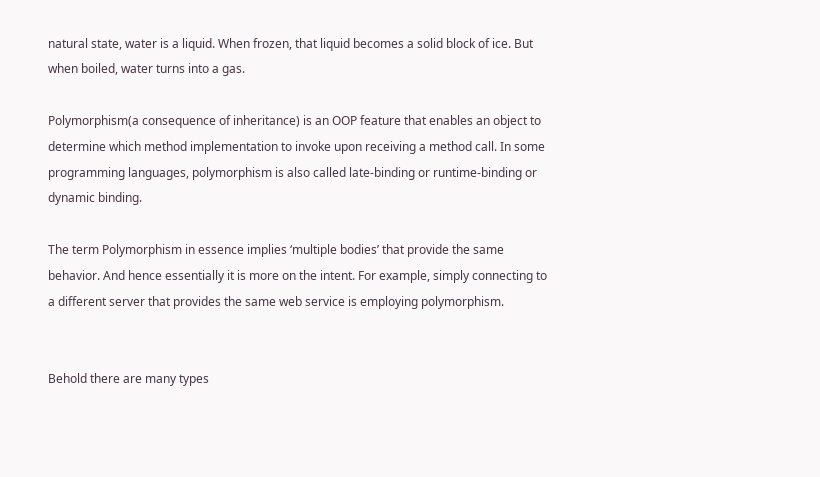natural state, water is a liquid. When frozen, that liquid becomes a solid block of ice. But when boiled, water turns into a gas.

Polymorphism(a consequence of inheritance) is an OOP feature that enables an object to determine which method implementation to invoke upon receiving a method call. In some programming languages, polymorphism is also called late-binding or runtime-binding or dynamic binding.

The term Polymorphism in essence implies ‘multiple bodies’ that provide the same behavior. And hence essentially it is more on the intent. For example, simply connecting to a different server that provides the same web service is employing polymorphism.


Behold there are many types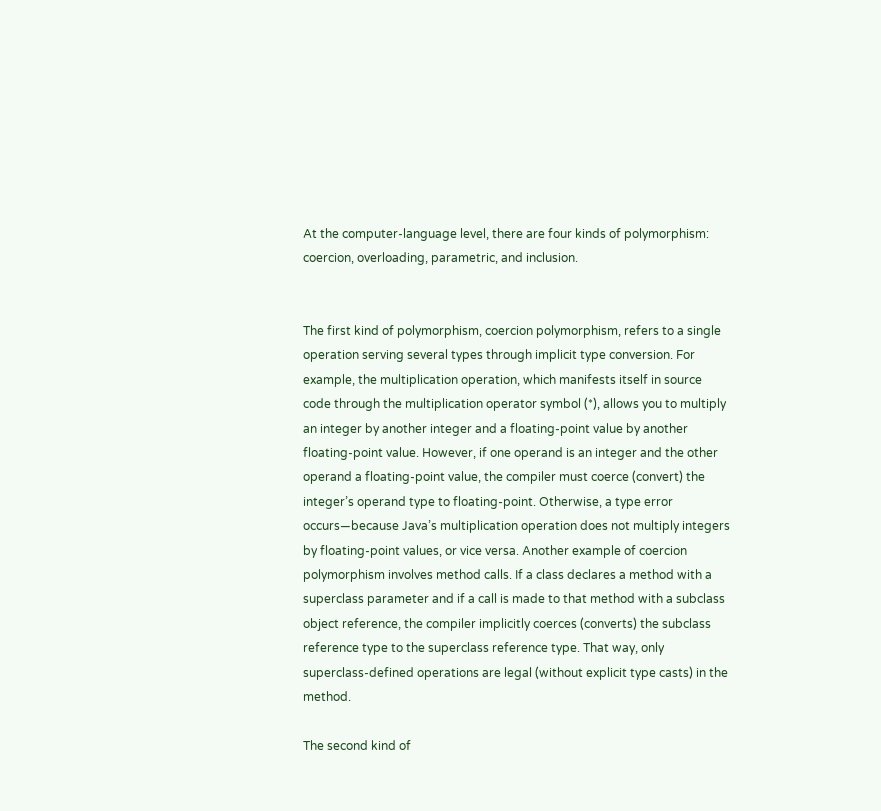At the computer-language level, there are four kinds of polymorphism: coercion, overloading, parametric, and inclusion.


The first kind of polymorphism, coercion polymorphism, refers to a single operation serving several types through implicit type conversion. For example, the multiplication operation, which manifests itself in source code through the multiplication operator symbol (*), allows you to multiply an integer by another integer and a floating-point value by another floating-point value. However, if one operand is an integer and the other operand a floating-point value, the compiler must coerce (convert) the integer’s operand type to floating-point. Otherwise, a type error occurs—because Java’s multiplication operation does not multiply integers by floating-point values, or vice versa. Another example of coercion polymorphism involves method calls. If a class declares a method with a superclass parameter and if a call is made to that method with a subclass object reference, the compiler implicitly coerces (converts) the subclass reference type to the superclass reference type. That way, only superclass-defined operations are legal (without explicit type casts) in the method.

The second kind of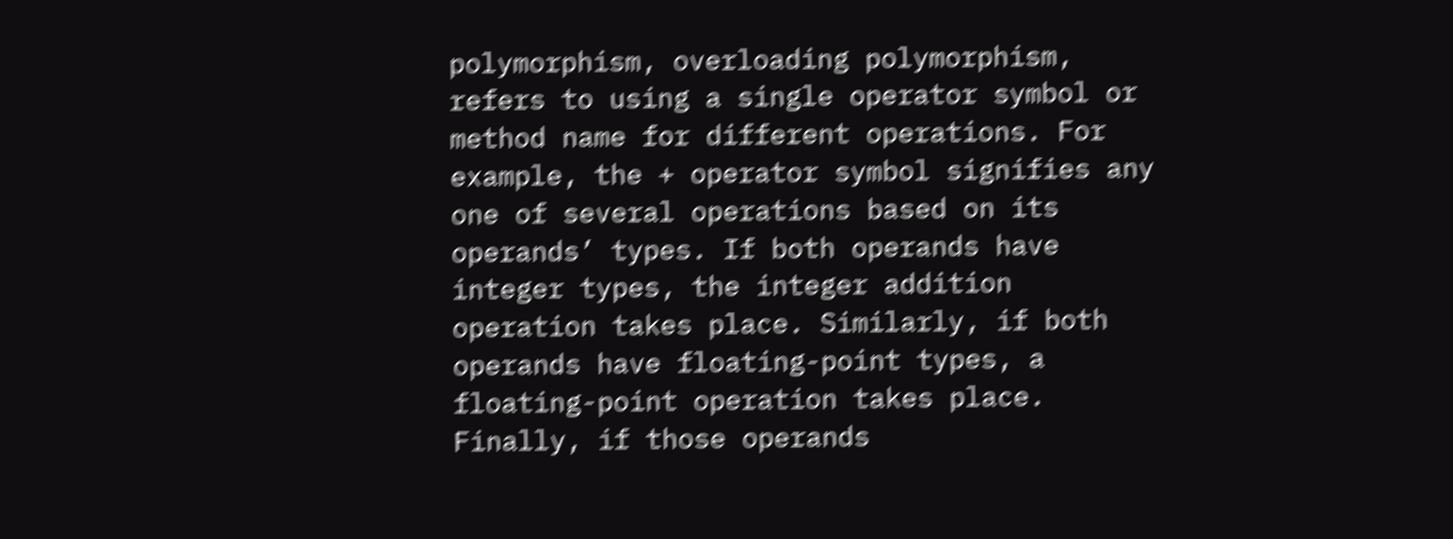polymorphism, overloading polymorphism, refers to using a single operator symbol or method name for different operations. For example, the + operator symbol signifies any one of several operations based on its operands’ types. If both operands have integer types, the integer addition operation takes place. Similarly, if both operands have floating-point types, a floating-point operation takes place. Finally, if those operands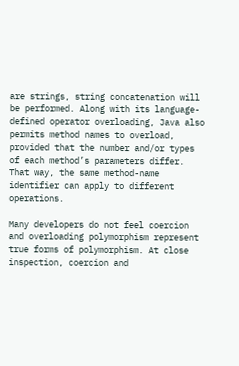are strings, string concatenation will be performed. Along with its language-defined operator overloading, Java also permits method names to overload, provided that the number and/or types of each method’s parameters differ. That way, the same method-name identifier can apply to different operations.

Many developers do not feel coercion and overloading polymorphism represent true forms of polymorphism. At close inspection, coercion and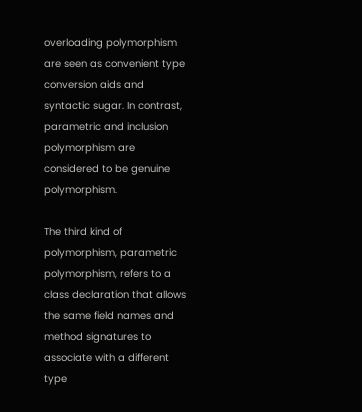overloading polymorphism are seen as convenient type conversion aids and syntactic sugar. In contrast, parametric and inclusion polymorphism are considered to be genuine polymorphism.

The third kind of polymorphism, parametric polymorphism, refers to a class declaration that allows the same field names and method signatures to associate with a different type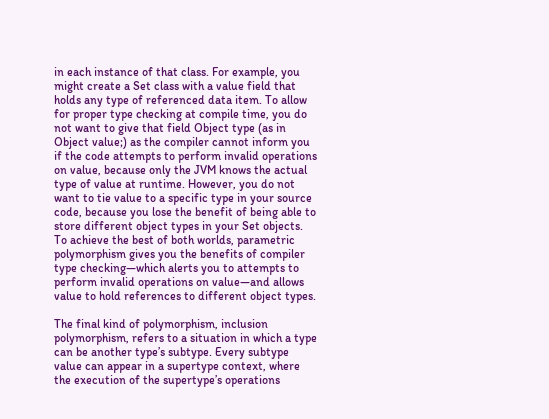in each instance of that class. For example, you might create a Set class with a value field that holds any type of referenced data item. To allow for proper type checking at compile time, you do not want to give that field Object type (as in Object value;) as the compiler cannot inform you if the code attempts to perform invalid operations on value, because only the JVM knows the actual type of value at runtime. However, you do not want to tie value to a specific type in your source code, because you lose the benefit of being able to store different object types in your Set objects. To achieve the best of both worlds, parametric polymorphism gives you the benefits of compiler type checking—which alerts you to attempts to perform invalid operations on value—and allows value to hold references to different object types.

The final kind of polymorphism, inclusion polymorphism, refers to a situation in which a type can be another type’s subtype. Every subtype value can appear in a supertype context, where the execution of the supertype’s operations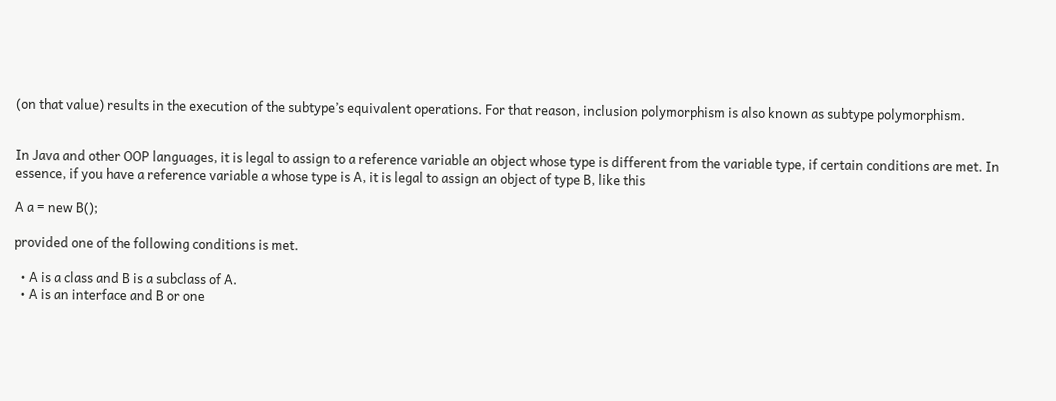(on that value) results in the execution of the subtype’s equivalent operations. For that reason, inclusion polymorphism is also known as subtype polymorphism.


In Java and other OOP languages, it is legal to assign to a reference variable an object whose type is different from the variable type, if certain conditions are met. In essence, if you have a reference variable a whose type is A, it is legal to assign an object of type B, like this

A a = new B();

provided one of the following conditions is met.

  • A is a class and B is a subclass of A.
  • A is an interface and B or one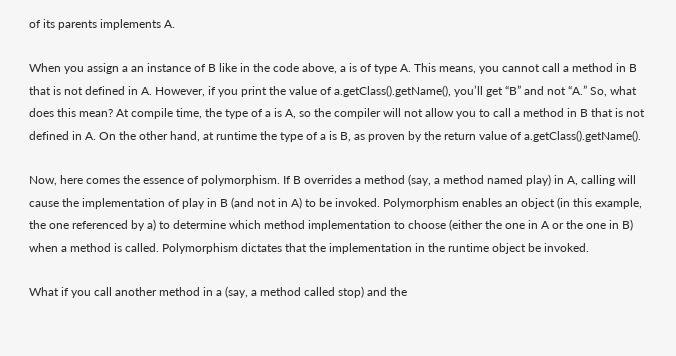of its parents implements A.

When you assign a an instance of B like in the code above, a is of type A. This means, you cannot call a method in B that is not defined in A. However, if you print the value of a.getClass().getName(), you’ll get “B” and not “A.” So, what does this mean? At compile time, the type of a is A, so the compiler will not allow you to call a method in B that is not defined in A. On the other hand, at runtime the type of a is B, as proven by the return value of a.getClass().getName().

Now, here comes the essence of polymorphism. If B overrides a method (say, a method named play) in A, calling will cause the implementation of play in B (and not in A) to be invoked. Polymorphism enables an object (in this example, the one referenced by a) to determine which method implementation to choose (either the one in A or the one in B) when a method is called. Polymorphism dictates that the implementation in the runtime object be invoked.

What if you call another method in a (say, a method called stop) and the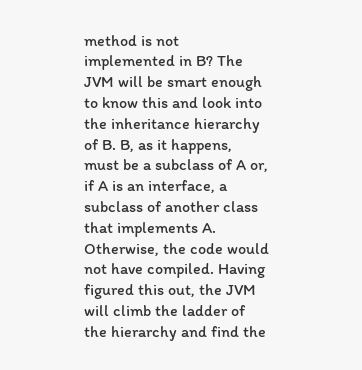method is not implemented in B? The JVM will be smart enough to know this and look into the inheritance hierarchy of B. B, as it happens, must be a subclass of A or, if A is an interface, a subclass of another class that implements A. Otherwise, the code would not have compiled. Having figured this out, the JVM will climb the ladder of the hierarchy and find the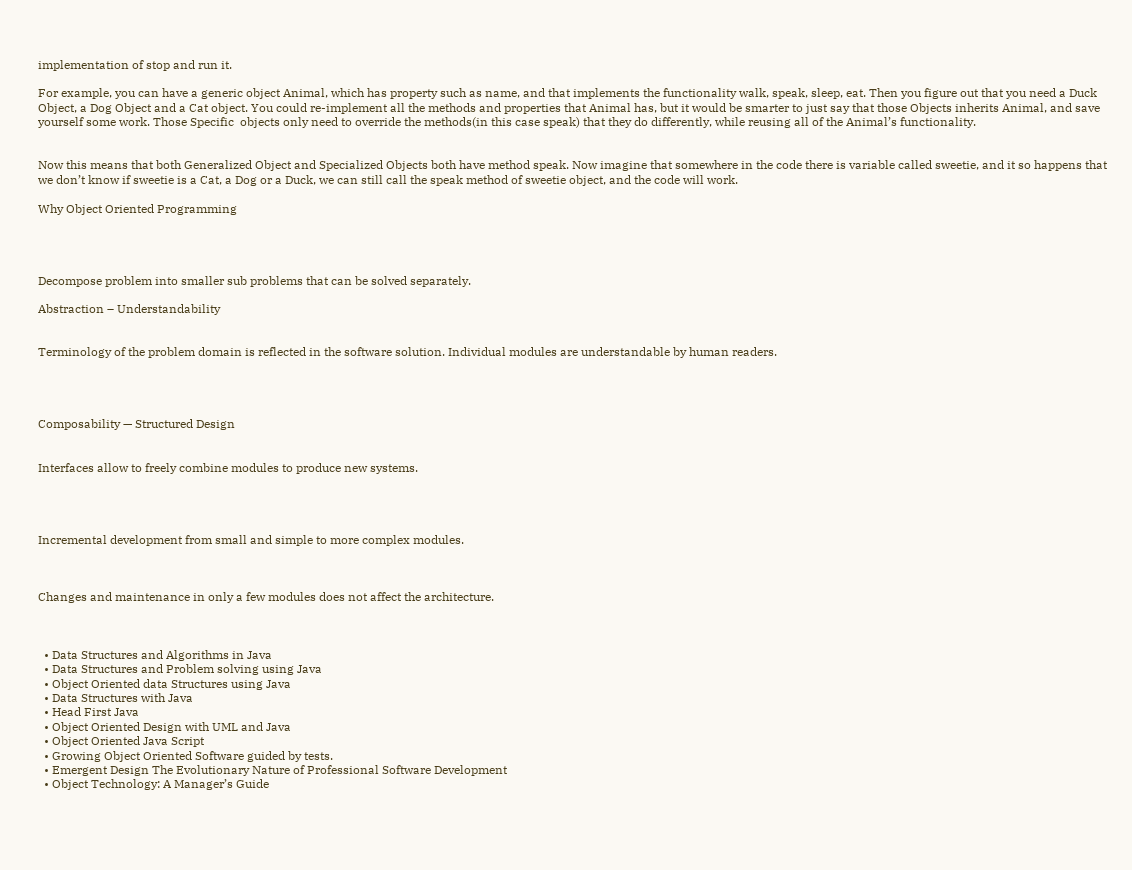implementation of stop and run it.

For example, you can have a generic object Animal, which has property such as name, and that implements the functionality walk, speak, sleep, eat. Then you figure out that you need a Duck Object, a Dog Object and a Cat object. You could re-implement all the methods and properties that Animal has, but it would be smarter to just say that those Objects inherits Animal, and save yourself some work. Those Specific  objects only need to override the methods(in this case speak) that they do differently, while reusing all of the Animal’s functionality.


Now this means that both Generalized Object and Specialized Objects both have method speak. Now imagine that somewhere in the code there is variable called sweetie, and it so happens that we don’t know if sweetie is a Cat, a Dog or a Duck, we can still call the speak method of sweetie object, and the code will work.

Why Object Oriented Programming




Decompose problem into smaller sub problems that can be solved separately.

Abstraction – Understandability


Terminology of the problem domain is reflected in the software solution. Individual modules are understandable by human readers.




Composability — Structured Design


Interfaces allow to freely combine modules to produce new systems.




Incremental development from small and simple to more complex modules.



Changes and maintenance in only a few modules does not affect the architecture.



  • Data Structures and Algorithms in Java
  • Data Structures and Problem solving using Java
  • Object Oriented data Structures using Java
  • Data Structures with Java
  • Head First Java
  • Object Oriented Design with UML and Java
  • Object Oriented Java Script
  • Growing Object Oriented Software guided by tests.
  • Emergent Design The Evolutionary Nature of Professional Software Development
  • Object Technology: A Manager’s Guide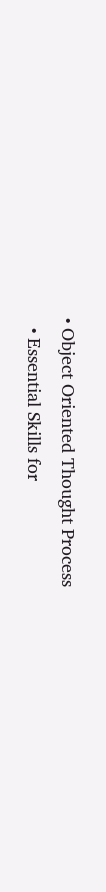• Object Oriented Thought Process
  • Essential Skills for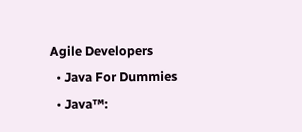Agile Developers
  • Java For Dummies
  • Java™: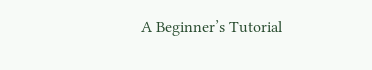A Beginner’s Tutorial